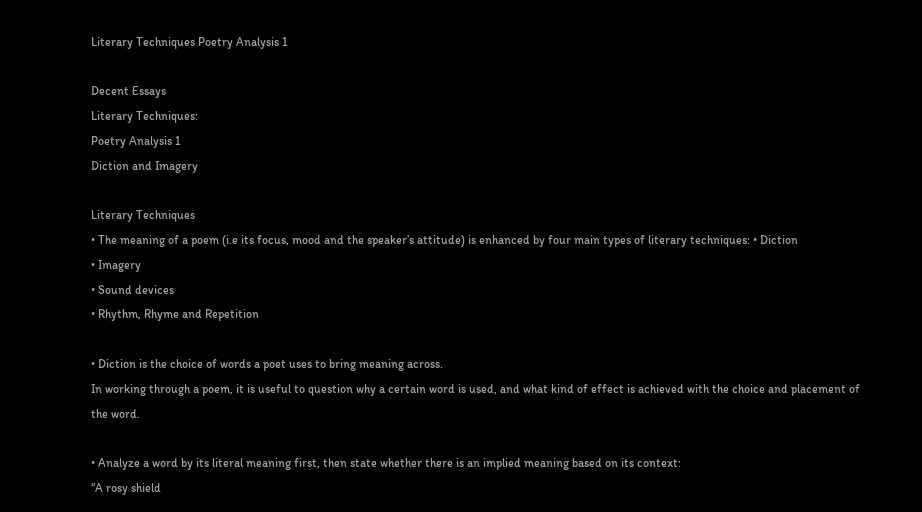Literary Techniques Poetry Analysis 1

Decent Essays
Literary Techniques:
Poetry Analysis 1
Diction and Imagery

Literary Techniques
• The meaning of a poem (i.e its focus, mood and the speaker’s attitude) is enhanced by four main types of literary techniques: • Diction
• Imagery
• Sound devices
• Rhythm, Rhyme and Repetition

• Diction is the choice of words a poet uses to bring meaning across.
In working through a poem, it is useful to question why a certain word is used, and what kind of effect is achieved with the choice and placement of the word.

• Analyze a word by its literal meaning first, then state whether there is an implied meaning based on its context:
“A rosy shield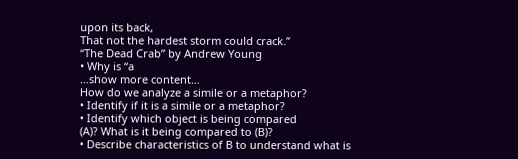upon its back,
That not the hardest storm could crack.”
“The Dead Crab” by Andrew Young
• Why is “a
…show more content…
How do we analyze a simile or a metaphor?
• Identify if it is a simile or a metaphor?
• Identify which object is being compared
(A)? What is it being compared to (B)?
• Describe characteristics of B to understand what is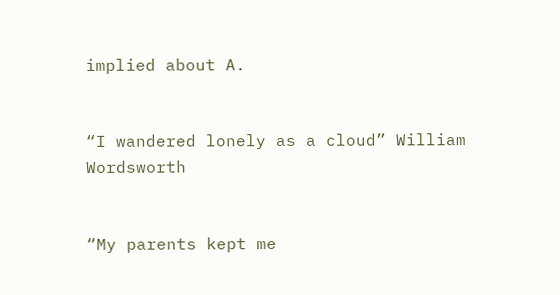implied about A.


“I wandered lonely as a cloud” William Wordsworth


“My parents kept me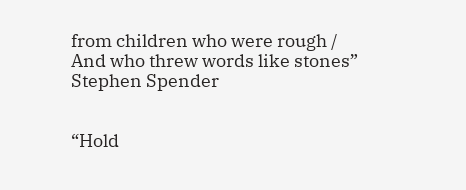from children who were rough /
And who threw words like stones” Stephen Spender


“Hold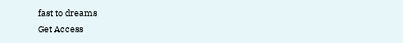fast to dreams
Get Access